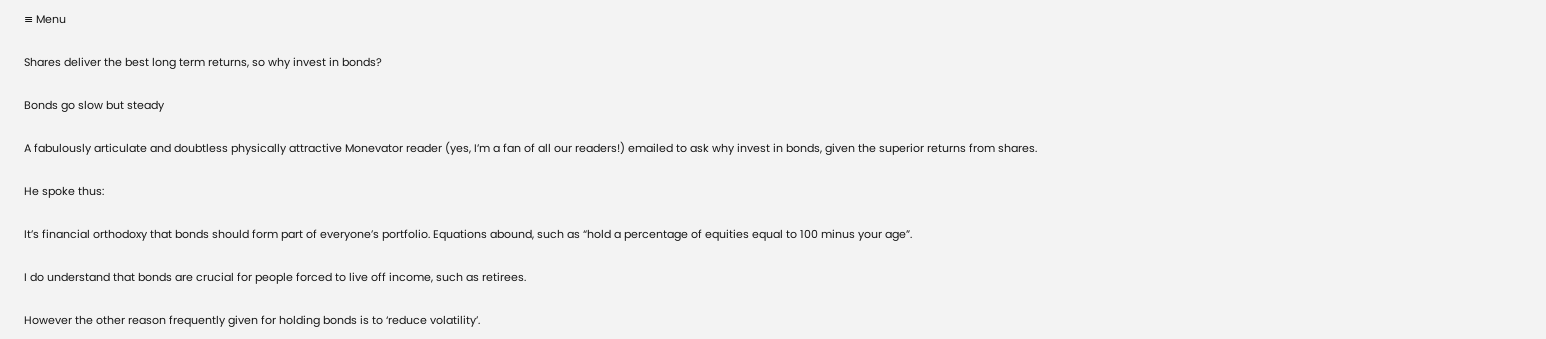≡ Menu

Shares deliver the best long term returns, so why invest in bonds?

Bonds go slow but steady

A fabulously articulate and doubtless physically attractive Monevator reader (yes, I’m a fan of all our readers!) emailed to ask why invest in bonds, given the superior returns from shares.

He spoke thus:

It’s financial orthodoxy that bonds should form part of everyone’s portfolio. Equations abound, such as “hold a percentage of equities equal to 100 minus your age”.

I do understand that bonds are crucial for people forced to live off income, such as retirees.

However the other reason frequently given for holding bonds is to ‘reduce volatility’.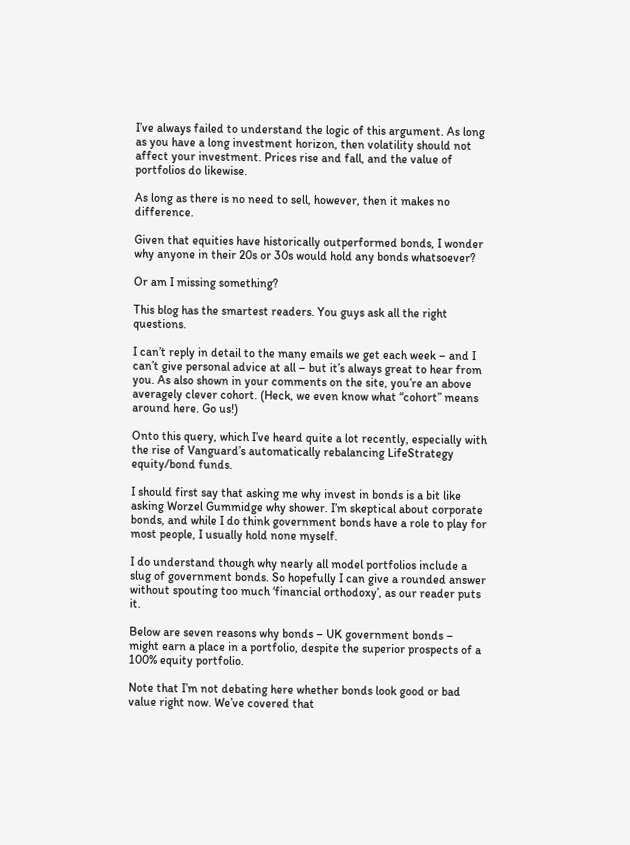I’ve always failed to understand the logic of this argument. As long as you have a long investment horizon, then volatility should not affect your investment. Prices rise and fall, and the value of portfolios do likewise.

As long as there is no need to sell, however, then it makes no difference.

Given that equities have historically outperformed bonds, I wonder why anyone in their 20s or 30s would hold any bonds whatsoever?

Or am I missing something?

This blog has the smartest readers. You guys ask all the right questions.

I can’t reply in detail to the many emails we get each week – and I can’t give personal advice at all – but it’s always great to hear from you. As also shown in your comments on the site, you’re an above averagely clever cohort. (Heck, we even know what “cohort” means around here. Go us!)

Onto this query, which I’ve heard quite a lot recently, especially with the rise of Vanguard’s automatically rebalancing LifeStrategy equity/bond funds.

I should first say that asking me why invest in bonds is a bit like asking Worzel Gummidge why shower. I’m skeptical about corporate bonds, and while I do think government bonds have a role to play for most people, I usually hold none myself.

I do understand though why nearly all model portfolios include a slug of government bonds. So hopefully I can give a rounded answer without spouting too much ‘financial orthodoxy’, as our reader puts it.

Below are seven reasons why bonds – UK government bonds – might earn a place in a portfolio, despite the superior prospects of a 100% equity portfolio.

Note that I’m not debating here whether bonds look good or bad value right now. We’ve covered that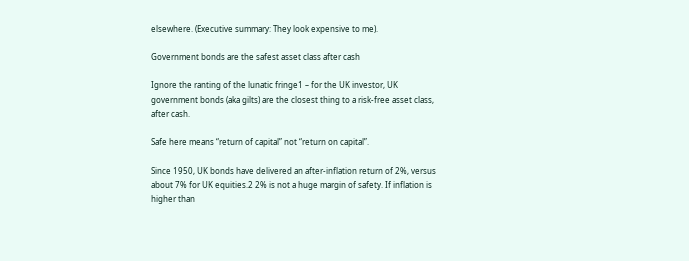elsewhere. (Executive summary: They look expensive to me).

Government bonds are the safest asset class after cash

Ignore the ranting of the lunatic fringe1 – for the UK investor, UK government bonds (aka gilts) are the closest thing to a risk-free asset class, after cash.

Safe here means “return of capital” not “return on capital”.

Since 1950, UK bonds have delivered an after-inflation return of 2%, versus about 7% for UK equities.2 2% is not a huge margin of safety. If inflation is higher than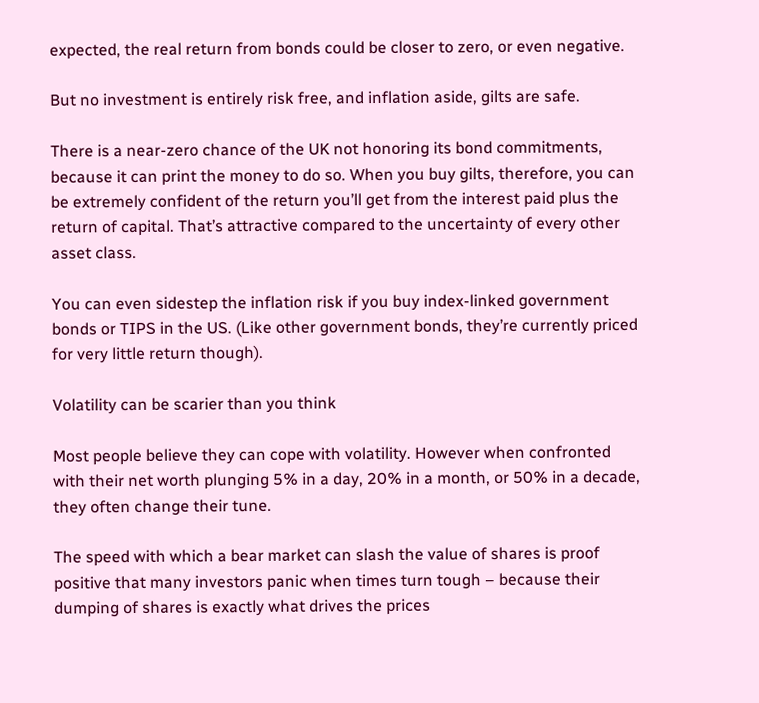expected, the real return from bonds could be closer to zero, or even negative.

But no investment is entirely risk free, and inflation aside, gilts are safe.

There is a near-zero chance of the UK not honoring its bond commitments, because it can print the money to do so. When you buy gilts, therefore, you can be extremely confident of the return you’ll get from the interest paid plus the return of capital. That’s attractive compared to the uncertainty of every other asset class.

You can even sidestep the inflation risk if you buy index-linked government bonds or TIPS in the US. (Like other government bonds, they’re currently priced for very little return though).

Volatility can be scarier than you think

Most people believe they can cope with volatility. However when confronted with their net worth plunging 5% in a day, 20% in a month, or 50% in a decade, they often change their tune.

The speed with which a bear market can slash the value of shares is proof positive that many investors panic when times turn tough – because their dumping of shares is exactly what drives the prices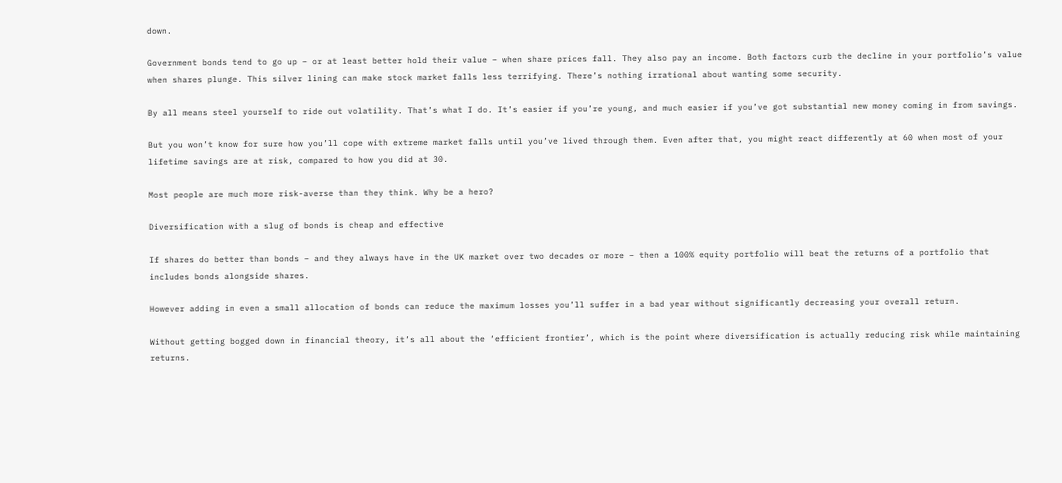down.

Government bonds tend to go up – or at least better hold their value – when share prices fall. They also pay an income. Both factors curb the decline in your portfolio’s value when shares plunge. This silver lining can make stock market falls less terrifying. There’s nothing irrational about wanting some security.

By all means steel yourself to ride out volatility. That’s what I do. It’s easier if you’re young, and much easier if you’ve got substantial new money coming in from savings.

But you won’t know for sure how you’ll cope with extreme market falls until you’ve lived through them. Even after that, you might react differently at 60 when most of your lifetime savings are at risk, compared to how you did at 30.

Most people are much more risk-averse than they think. Why be a hero?

Diversification with a slug of bonds is cheap and effective

If shares do better than bonds – and they always have in the UK market over two decades or more – then a 100% equity portfolio will beat the returns of a portfolio that includes bonds alongside shares.

However adding in even a small allocation of bonds can reduce the maximum losses you’ll suffer in a bad year without significantly decreasing your overall return.

Without getting bogged down in financial theory, it’s all about the ‘efficient frontier’, which is the point where diversification is actually reducing risk while maintaining returns.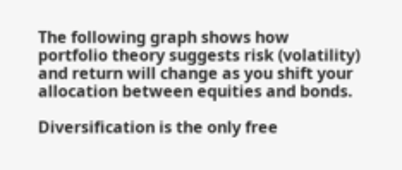The following graph shows how portfolio theory suggests risk (volatility) and return will change as you shift your allocation between equities and bonds.

Diversification is the only free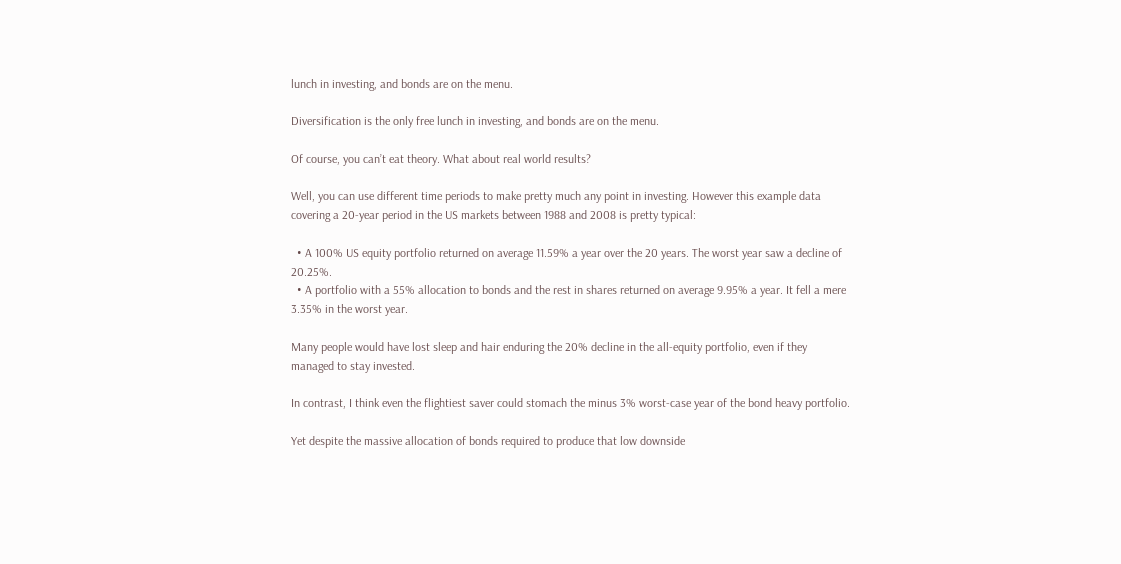lunch in investing, and bonds are on the menu.

Diversification is the only free lunch in investing, and bonds are on the menu.

Of course, you can’t eat theory. What about real world results?

Well, you can use different time periods to make pretty much any point in investing. However this example data covering a 20-year period in the US markets between 1988 and 2008 is pretty typical:

  • A 100% US equity portfolio returned on average 11.59% a year over the 20 years. The worst year saw a decline of 20.25%.
  • A portfolio with a 55% allocation to bonds and the rest in shares returned on average 9.95% a year. It fell a mere 3.35% in the worst year.

Many people would have lost sleep and hair enduring the 20% decline in the all-equity portfolio, even if they managed to stay invested.

In contrast, I think even the flightiest saver could stomach the minus 3% worst-case year of the bond heavy portfolio.

Yet despite the massive allocation of bonds required to produce that low downside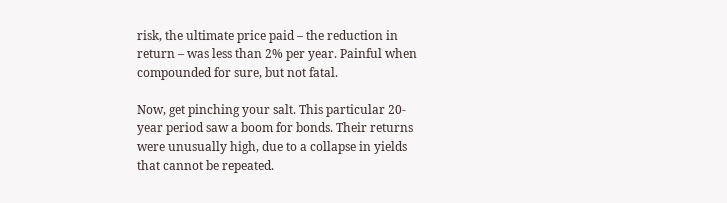risk, the ultimate price paid – the reduction in return – was less than 2% per year. Painful when compounded for sure, but not fatal.

Now, get pinching your salt. This particular 20-year period saw a boom for bonds. Their returns were unusually high, due to a collapse in yields that cannot be repeated.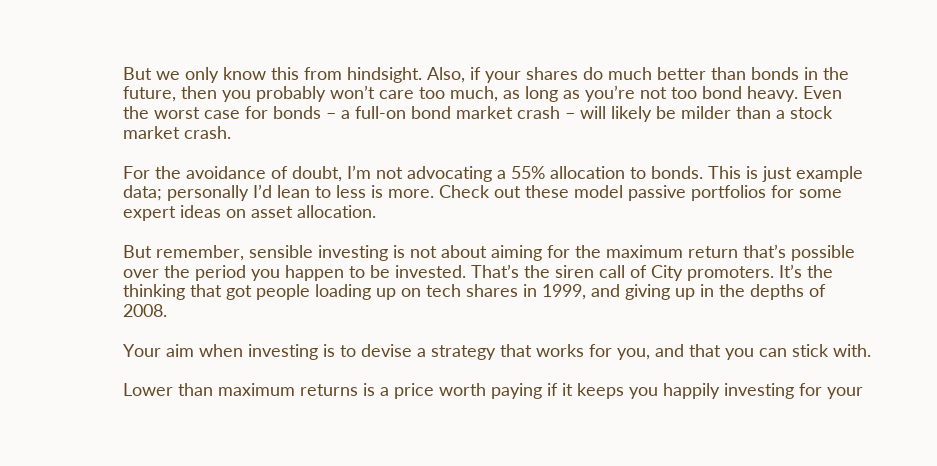But we only know this from hindsight. Also, if your shares do much better than bonds in the future, then you probably won’t care too much, as long as you’re not too bond heavy. Even the worst case for bonds – a full-on bond market crash – will likely be milder than a stock market crash.

For the avoidance of doubt, I’m not advocating a 55% allocation to bonds. This is just example data; personally I’d lean to less is more. Check out these model passive portfolios for some expert ideas on asset allocation.

But remember, sensible investing is not about aiming for the maximum return that’s possible over the period you happen to be invested. That’s the siren call of City promoters. It’s the thinking that got people loading up on tech shares in 1999, and giving up in the depths of 2008.

Your aim when investing is to devise a strategy that works for you, and that you can stick with.

Lower than maximum returns is a price worth paying if it keeps you happily investing for your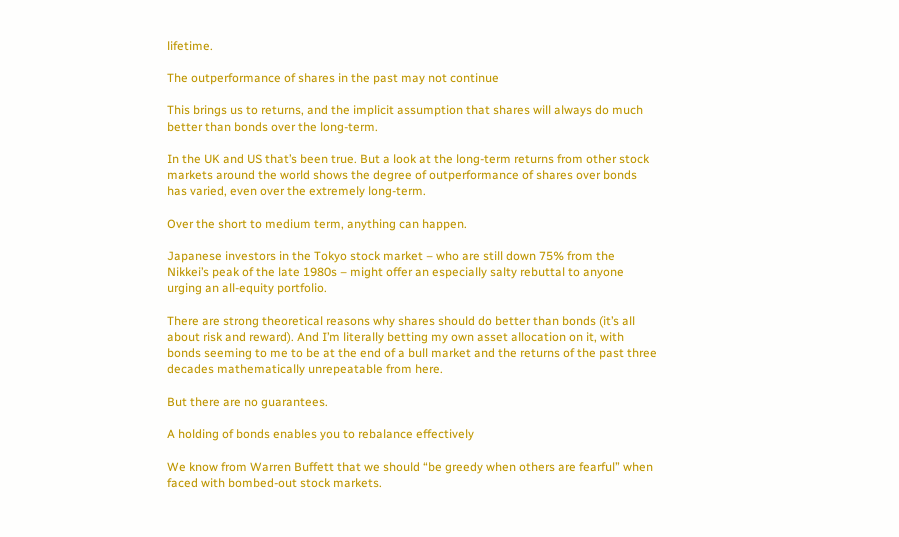lifetime.

The outperformance of shares in the past may not continue

This brings us to returns, and the implicit assumption that shares will always do much better than bonds over the long-term.

In the UK and US that’s been true. But a look at the long-term returns from other stock markets around the world shows the degree of outperformance of shares over bonds has varied, even over the extremely long-term.

Over the short to medium term, anything can happen.

Japanese investors in the Tokyo stock market – who are still down 75% from the Nikkei’s peak of the late 1980s – might offer an especially salty rebuttal to anyone urging an all-equity portfolio.

There are strong theoretical reasons why shares should do better than bonds (it’s all about risk and reward). And I’m literally betting my own asset allocation on it, with bonds seeming to me to be at the end of a bull market and the returns of the past three decades mathematically unrepeatable from here.

But there are no guarantees.

A holding of bonds enables you to rebalance effectively

We know from Warren Buffett that we should “be greedy when others are fearful” when faced with bombed-out stock markets.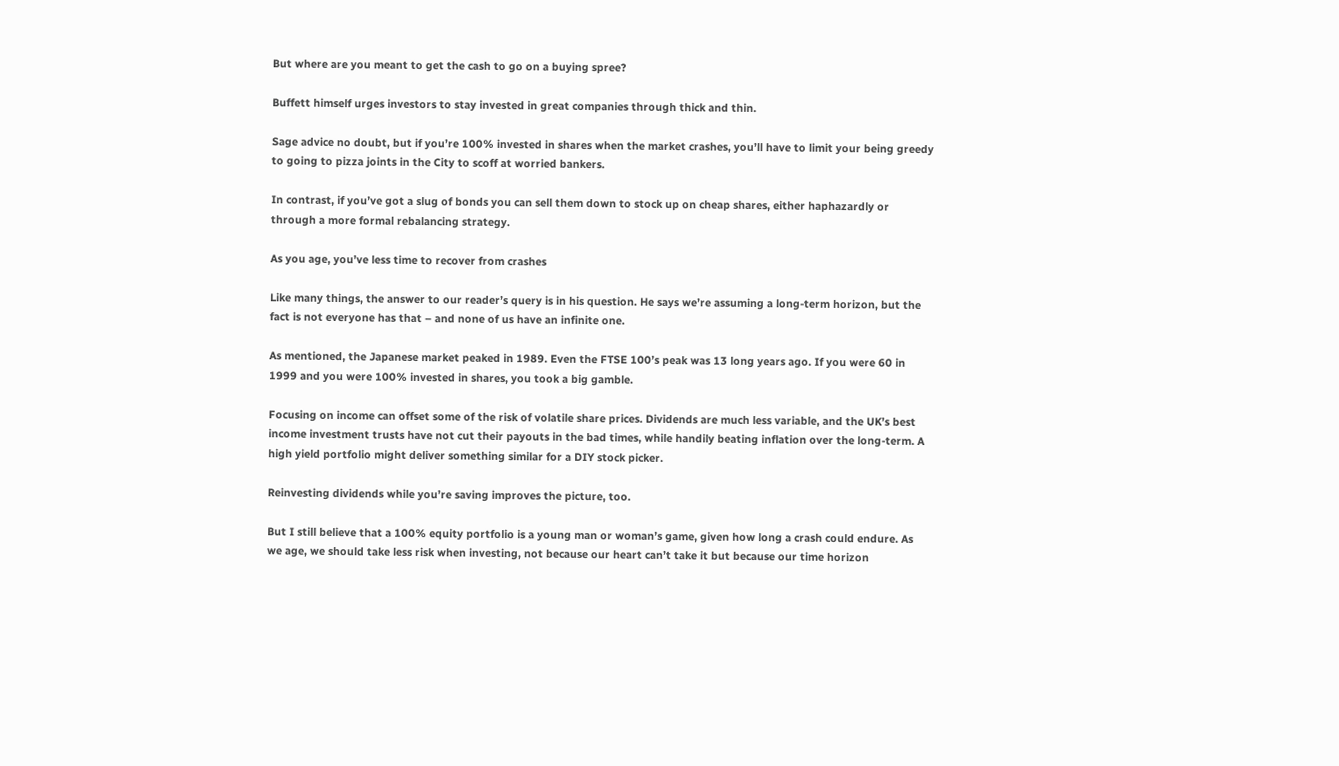But where are you meant to get the cash to go on a buying spree?

Buffett himself urges investors to stay invested in great companies through thick and thin.

Sage advice no doubt, but if you’re 100% invested in shares when the market crashes, you’ll have to limit your being greedy to going to pizza joints in the City to scoff at worried bankers.

In contrast, if you’ve got a slug of bonds you can sell them down to stock up on cheap shares, either haphazardly or through a more formal rebalancing strategy.

As you age, you’ve less time to recover from crashes

Like many things, the answer to our reader’s query is in his question. He says we’re assuming a long-term horizon, but the fact is not everyone has that – and none of us have an infinite one.

As mentioned, the Japanese market peaked in 1989. Even the FTSE 100’s peak was 13 long years ago. If you were 60 in 1999 and you were 100% invested in shares, you took a big gamble.

Focusing on income can offset some of the risk of volatile share prices. Dividends are much less variable, and the UK’s best income investment trusts have not cut their payouts in the bad times, while handily beating inflation over the long-term. A high yield portfolio might deliver something similar for a DIY stock picker.

Reinvesting dividends while you’re saving improves the picture, too.

But I still believe that a 100% equity portfolio is a young man or woman’s game, given how long a crash could endure. As we age, we should take less risk when investing, not because our heart can’t take it but because our time horizon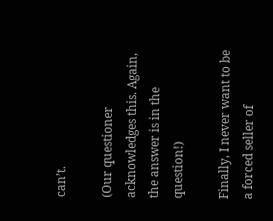can’t.

(Our questioner acknowledges this. Again, the answer is in the question!)

Finally, I never want to be a forced seller of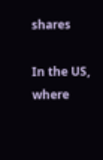shares

In the US, where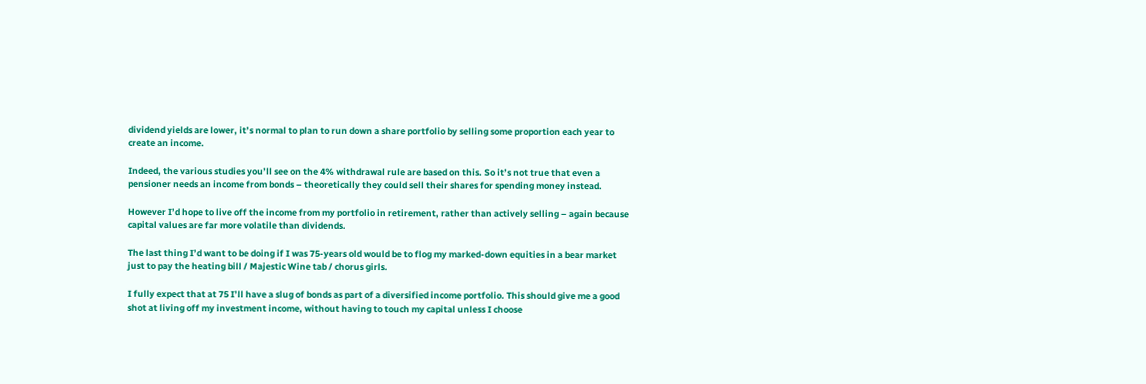dividend yields are lower, it’s normal to plan to run down a share portfolio by selling some proportion each year to create an income.

Indeed, the various studies you’ll see on the 4% withdrawal rule are based on this. So it’s not true that even a pensioner needs an income from bonds – theoretically they could sell their shares for spending money instead.

However I’d hope to live off the income from my portfolio in retirement, rather than actively selling – again because capital values are far more volatile than dividends.

The last thing I’d want to be doing if I was 75-years old would be to flog my marked-down equities in a bear market just to pay the heating bill / Majestic Wine tab / chorus girls.

I fully expect that at 75 I’ll have a slug of bonds as part of a diversified income portfolio. This should give me a good shot at living off my investment income, without having to touch my capital unless I choose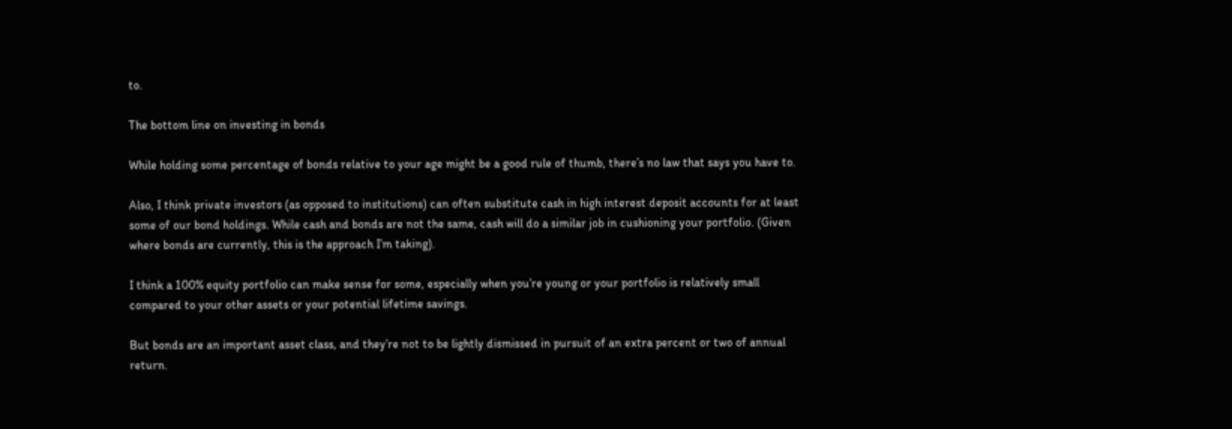to.

The bottom line on investing in bonds

While holding some percentage of bonds relative to your age might be a good rule of thumb, there’s no law that says you have to.

Also, I think private investors (as opposed to institutions) can often substitute cash in high interest deposit accounts for at least some of our bond holdings. While cash and bonds are not the same, cash will do a similar job in cushioning your portfolio. (Given where bonds are currently, this is the approach I’m taking).

I think a 100% equity portfolio can make sense for some, especially when you’re young or your portfolio is relatively small compared to your other assets or your potential lifetime savings.

But bonds are an important asset class, and they’re not to be lightly dismissed in pursuit of an extra percent or two of annual return.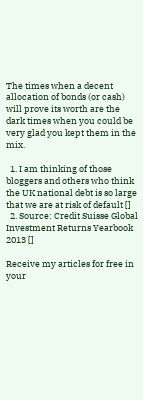The times when a decent allocation of bonds (or cash) will prove its worth are the dark times when you could be very glad you kept them in the mix.

  1. I am thinking of those bloggers and others who think the UK national debt is so large that we are at risk of default []
  2. Source: Credit Suisse Global Investment Returns Yearbook 2013 []

Receive my articles for free in your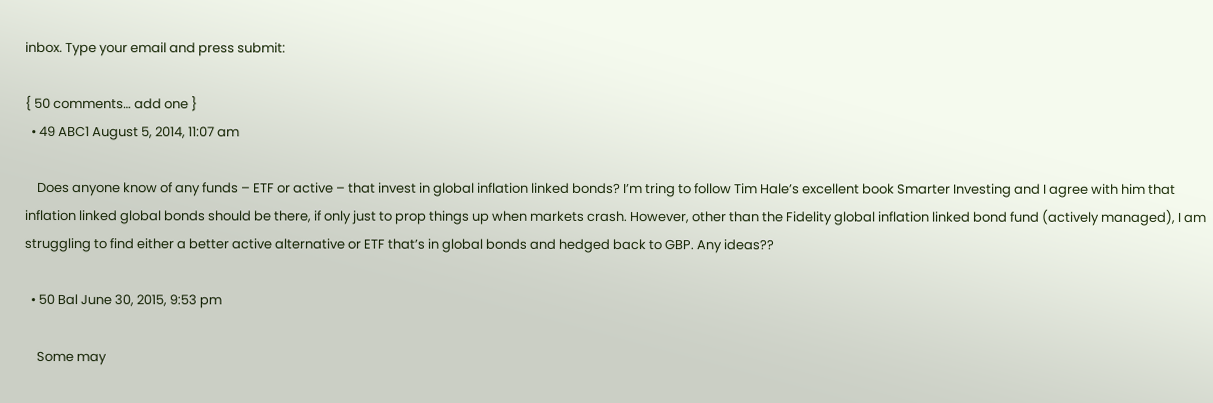inbox. Type your email and press submit:

{ 50 comments… add one }
  • 49 ABC1 August 5, 2014, 11:07 am

    Does anyone know of any funds – ETF or active – that invest in global inflation linked bonds? I’m tring to follow Tim Hale’s excellent book Smarter Investing and I agree with him that inflation linked global bonds should be there, if only just to prop things up when markets crash. However, other than the Fidelity global inflation linked bond fund (actively managed), I am struggling to find either a better active alternative or ETF that’s in global bonds and hedged back to GBP. Any ideas??

  • 50 Bal June 30, 2015, 9:53 pm

    Some may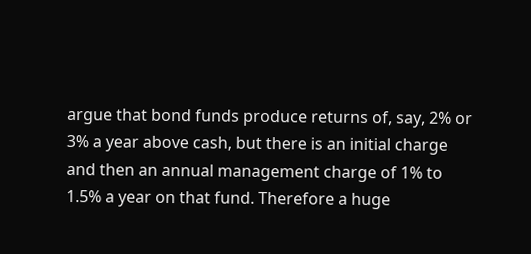argue that bond funds produce returns of, say, 2% or 3% a year above cash, but there is an initial charge and then an annual management charge of 1% to 1.5% a year on that fund. Therefore a huge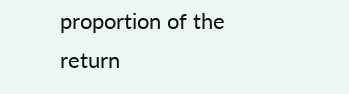proportion of the return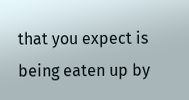that you expect is being eaten up by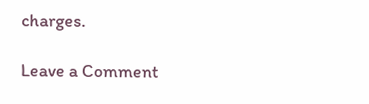charges.

Leave a Comment